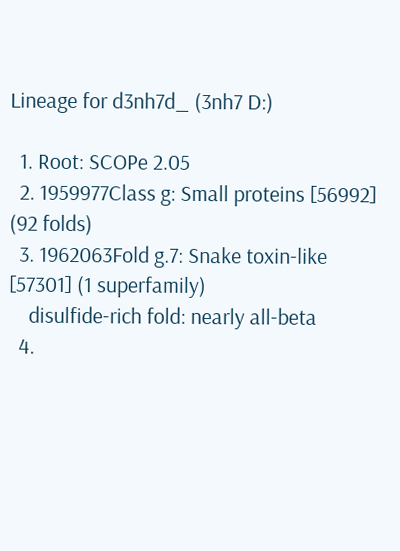Lineage for d3nh7d_ (3nh7 D:)

  1. Root: SCOPe 2.05
  2. 1959977Class g: Small proteins [56992] (92 folds)
  3. 1962063Fold g.7: Snake toxin-like [57301] (1 superfamily)
    disulfide-rich fold: nearly all-beta
  4.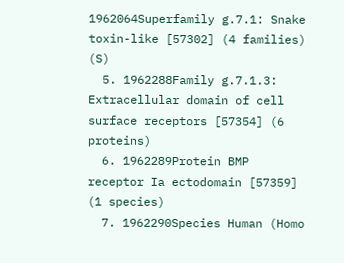1962064Superfamily g.7.1: Snake toxin-like [57302] (4 families) (S)
  5. 1962288Family g.7.1.3: Extracellular domain of cell surface receptors [57354] (6 proteins)
  6. 1962289Protein BMP receptor Ia ectodomain [57359] (1 species)
  7. 1962290Species Human (Homo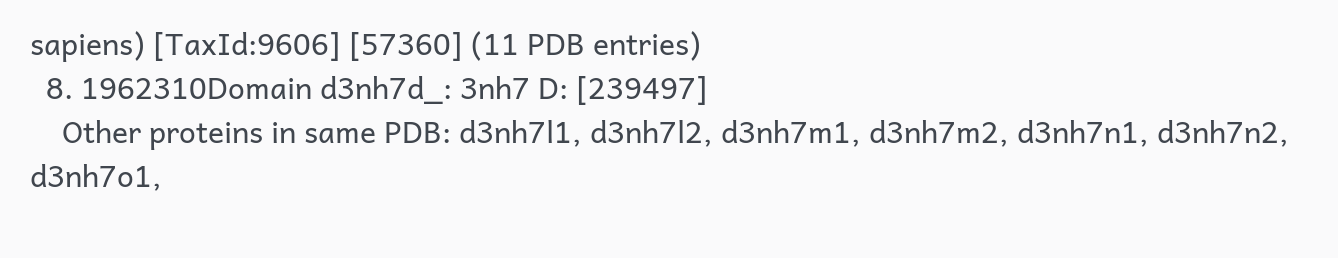sapiens) [TaxId:9606] [57360] (11 PDB entries)
  8. 1962310Domain d3nh7d_: 3nh7 D: [239497]
    Other proteins in same PDB: d3nh7l1, d3nh7l2, d3nh7m1, d3nh7m2, d3nh7n1, d3nh7n2, d3nh7o1,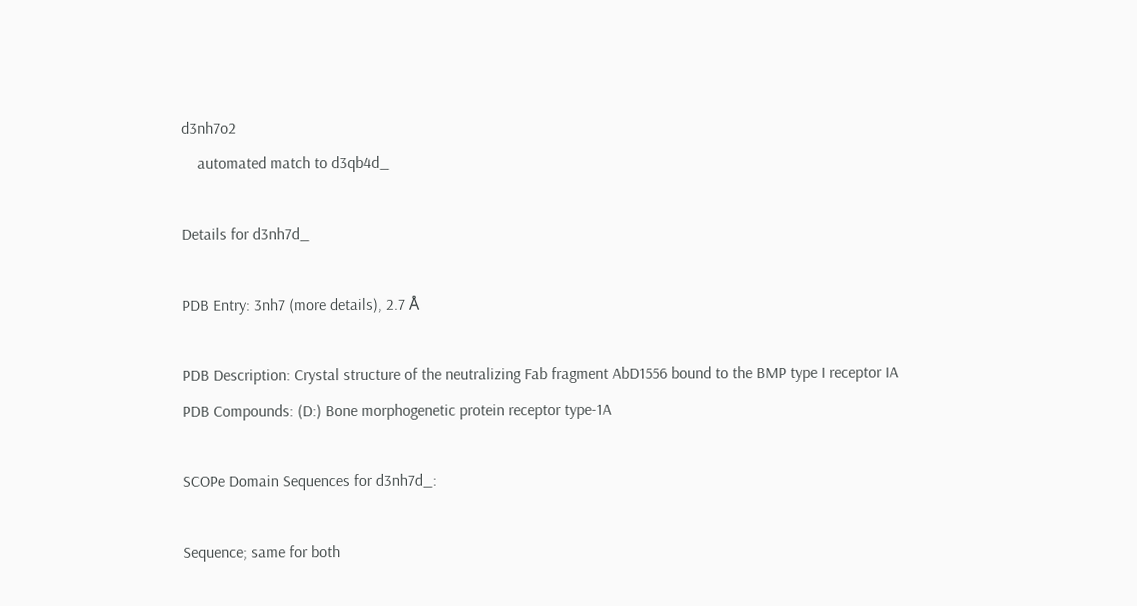d3nh7o2
    automated match to d3qb4d_

Details for d3nh7d_

PDB Entry: 3nh7 (more details), 2.7 Å

PDB Description: Crystal structure of the neutralizing Fab fragment AbD1556 bound to the BMP type I receptor IA
PDB Compounds: (D:) Bone morphogenetic protein receptor type-1A

SCOPe Domain Sequences for d3nh7d_:

Sequence; same for both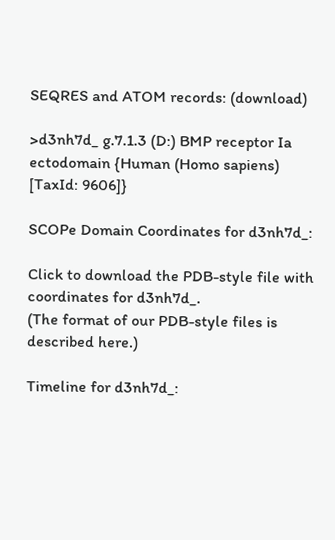SEQRES and ATOM records: (download)

>d3nh7d_ g.7.1.3 (D:) BMP receptor Ia ectodomain {Human (Homo sapiens) [TaxId: 9606]}

SCOPe Domain Coordinates for d3nh7d_:

Click to download the PDB-style file with coordinates for d3nh7d_.
(The format of our PDB-style files is described here.)

Timeline for d3nh7d_: